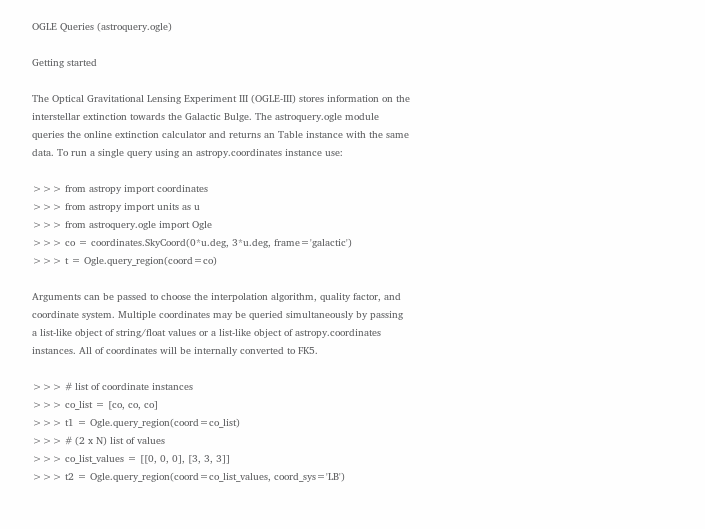OGLE Queries (astroquery.ogle)

Getting started

The Optical Gravitational Lensing Experiment III (OGLE-III) stores information on the interstellar extinction towards the Galactic Bulge. The astroquery.ogle module queries the online extinction calculator and returns an Table instance with the same data. To run a single query using an astropy.coordinates instance use:

>>> from astropy import coordinates
>>> from astropy import units as u
>>> from astroquery.ogle import Ogle
>>> co = coordinates.SkyCoord(0*u.deg, 3*u.deg, frame='galactic')
>>> t = Ogle.query_region(coord=co)

Arguments can be passed to choose the interpolation algorithm, quality factor, and coordinate system. Multiple coordinates may be queried simultaneously by passing a list-like object of string/float values or a list-like object of astropy.coordinates instances. All of coordinates will be internally converted to FK5.

>>> # list of coordinate instances
>>> co_list = [co, co, co]
>>> t1 = Ogle.query_region(coord=co_list)
>>> # (2 x N) list of values
>>> co_list_values = [[0, 0, 0], [3, 3, 3]]
>>> t2 = Ogle.query_region(coord=co_list_values, coord_sys='LB')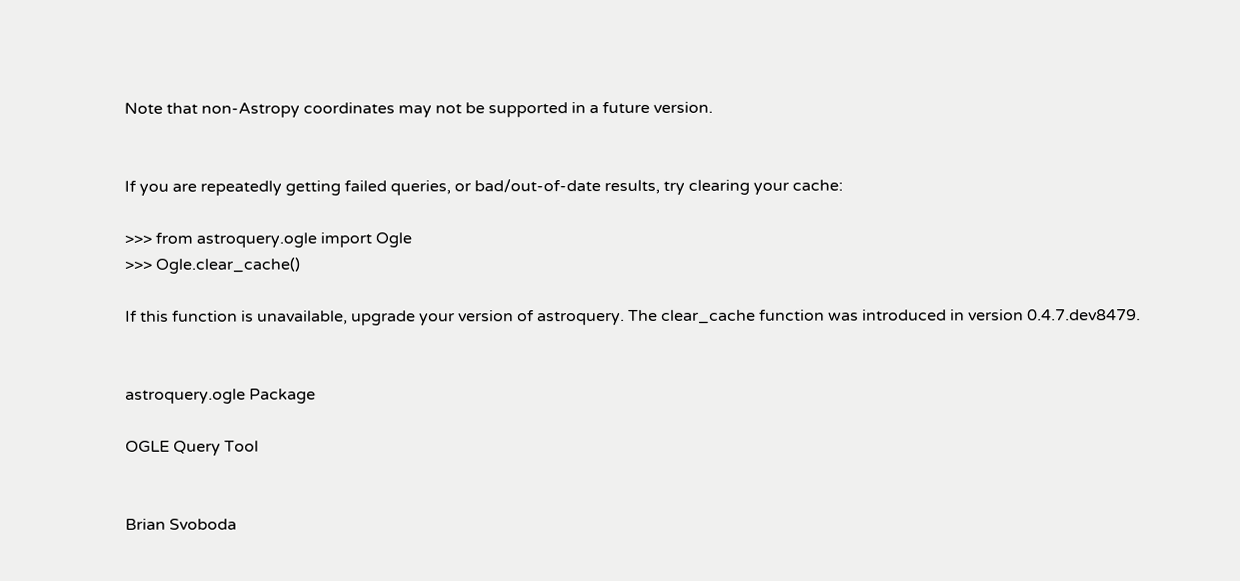Note that non-Astropy coordinates may not be supported in a future version.


If you are repeatedly getting failed queries, or bad/out-of-date results, try clearing your cache:

>>> from astroquery.ogle import Ogle
>>> Ogle.clear_cache()

If this function is unavailable, upgrade your version of astroquery. The clear_cache function was introduced in version 0.4.7.dev8479.


astroquery.ogle Package

OGLE Query Tool


Brian Svoboda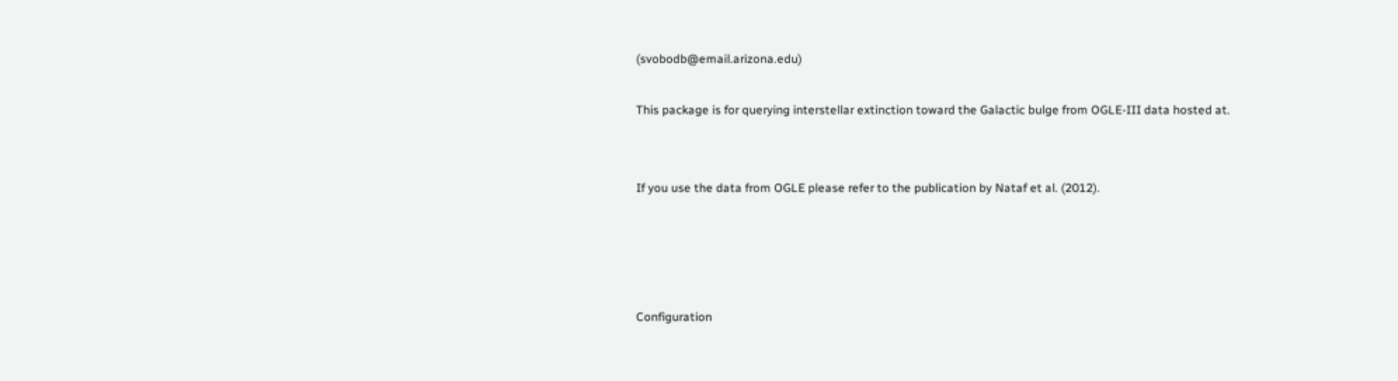(svobodb@email.arizona.edu)

This package is for querying interstellar extinction toward the Galactic bulge from OGLE-III data hosted at.


If you use the data from OGLE please refer to the publication by Nataf et al. (2012).




Configuration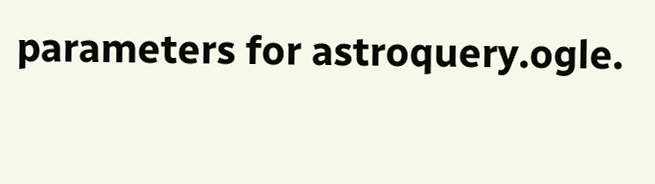parameters for astroquery.ogle.